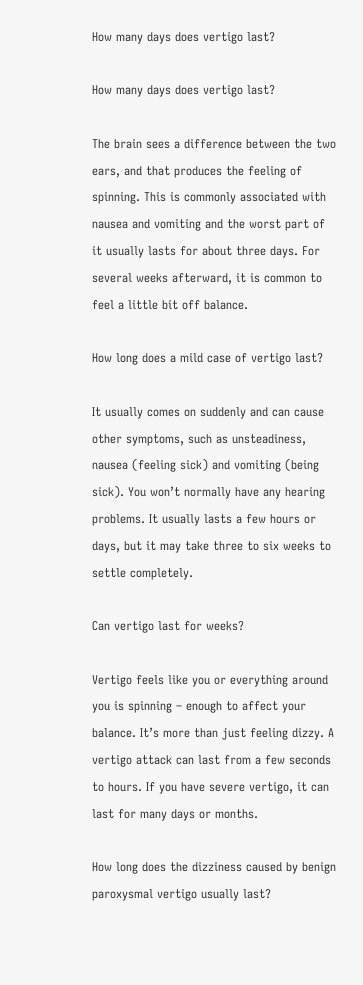How many days does vertigo last?

How many days does vertigo last?

The brain sees a difference between the two ears, and that produces the feeling of spinning. This is commonly associated with nausea and vomiting and the worst part of it usually lasts for about three days. For several weeks afterward, it is common to feel a little bit off balance.

How long does a mild case of vertigo last?

It usually comes on suddenly and can cause other symptoms, such as unsteadiness, nausea (feeling sick) and vomiting (being sick). You won’t normally have any hearing problems. It usually lasts a few hours or days, but it may take three to six weeks to settle completely.

Can vertigo last for weeks?

Vertigo feels like you or everything around you is spinning – enough to affect your balance. It’s more than just feeling dizzy. A vertigo attack can last from a few seconds to hours. If you have severe vertigo, it can last for many days or months.

How long does the dizziness caused by benign paroxysmal vertigo usually last?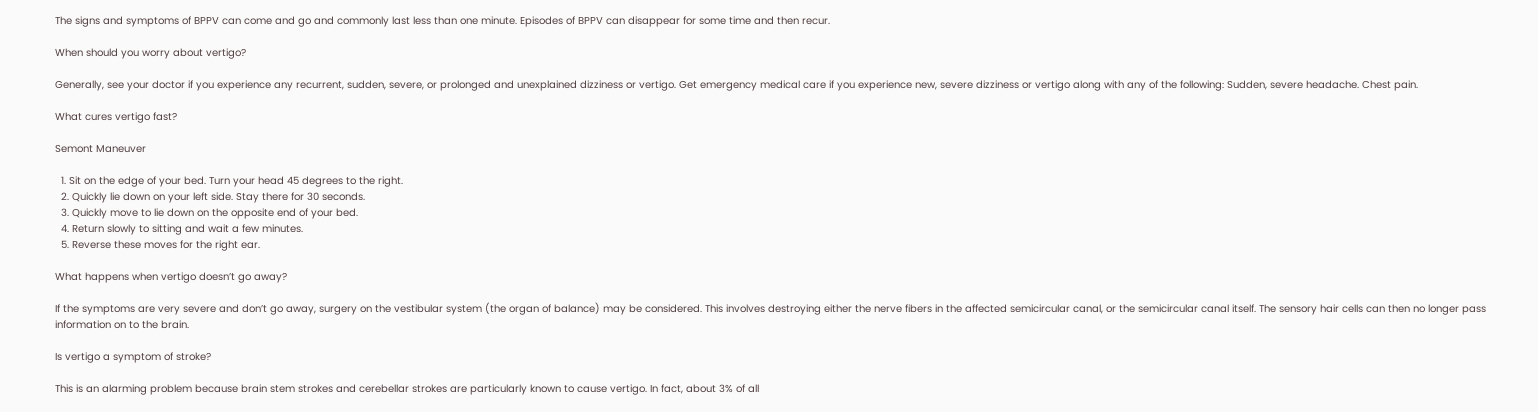The signs and symptoms of BPPV can come and go and commonly last less than one minute. Episodes of BPPV can disappear for some time and then recur.

When should you worry about vertigo?

Generally, see your doctor if you experience any recurrent, sudden, severe, or prolonged and unexplained dizziness or vertigo. Get emergency medical care if you experience new, severe dizziness or vertigo along with any of the following: Sudden, severe headache. Chest pain.

What cures vertigo fast?

Semont Maneuver

  1. Sit on the edge of your bed. Turn your head 45 degrees to the right.
  2. Quickly lie down on your left side. Stay there for 30 seconds.
  3. Quickly move to lie down on the opposite end of your bed.
  4. Return slowly to sitting and wait a few minutes.
  5. Reverse these moves for the right ear.

What happens when vertigo doesn’t go away?

If the symptoms are very severe and don’t go away, surgery on the vestibular system (the organ of balance) may be considered. This involves destroying either the nerve fibers in the affected semicircular canal, or the semicircular canal itself. The sensory hair cells can then no longer pass information on to the brain.

Is vertigo a symptom of stroke?

This is an alarming problem because brain stem strokes and cerebellar strokes are particularly known to cause vertigo. In fact, about 3% of all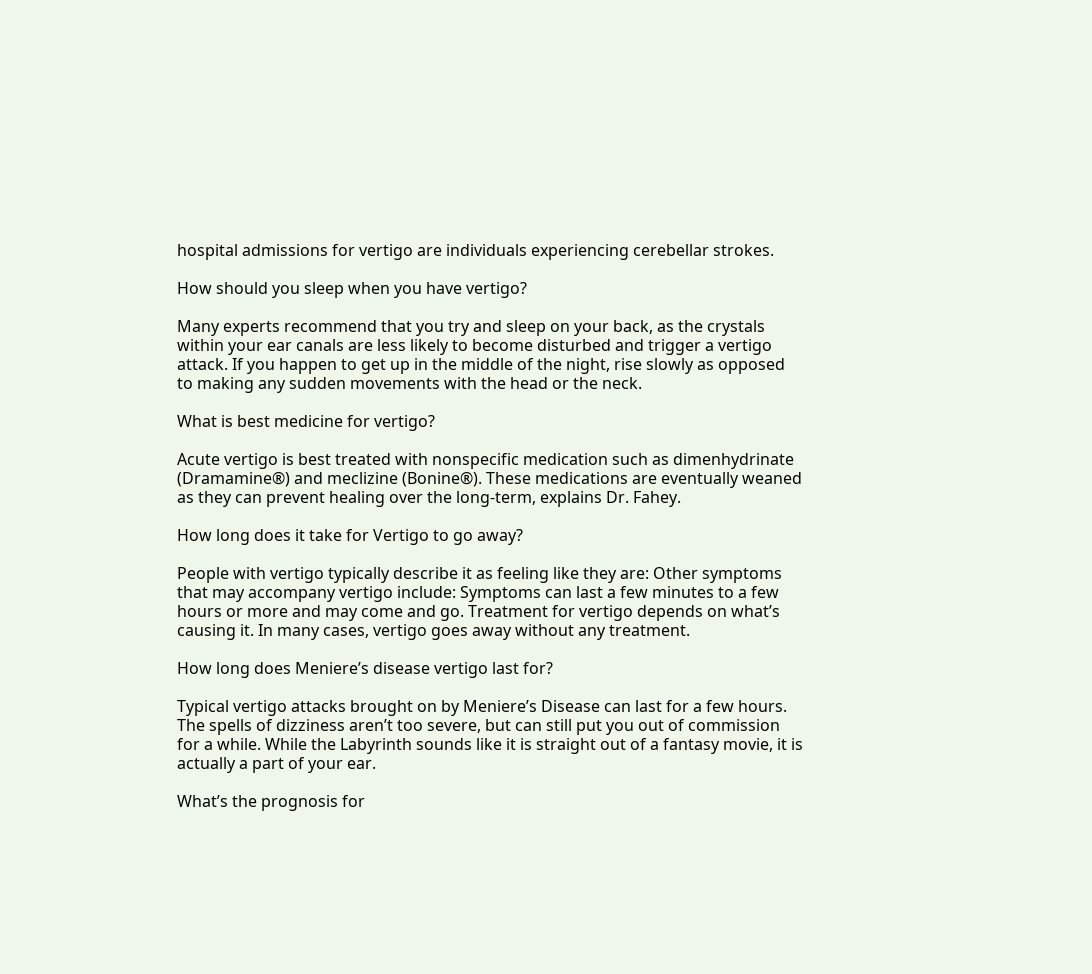hospital admissions for vertigo are individuals experiencing cerebellar strokes.

How should you sleep when you have vertigo?

Many experts recommend that you try and sleep on your back, as the crystals within your ear canals are less likely to become disturbed and trigger a vertigo attack. If you happen to get up in the middle of the night, rise slowly as opposed to making any sudden movements with the head or the neck.

What is best medicine for vertigo?

Acute vertigo is best treated with nonspecific medication such as dimenhydrinate (Dramamine®) and meclizine (Bonine®). These medications are eventually weaned as they can prevent healing over the long-term, explains Dr. Fahey.

How long does it take for Vertigo to go away?

People with vertigo typically describe it as feeling like they are: Other symptoms that may accompany vertigo include: Symptoms can last a few minutes to a few hours or more and may come and go. Treatment for vertigo depends on what’s causing it. In many cases, vertigo goes away without any treatment.

How long does Meniere’s disease vertigo last for?

Typical vertigo attacks brought on by Meniere’s Disease can last for a few hours. The spells of dizziness aren’t too severe, but can still put you out of commission for a while. While the Labyrinth sounds like it is straight out of a fantasy movie, it is actually a part of your ear.

What’s the prognosis for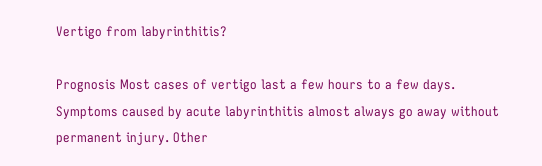Vertigo from labyrinthitis?

Prognosis Most cases of vertigo last a few hours to a few days. Symptoms caused by acute labyrinthitis almost always go away without permanent injury. Other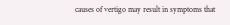causes of vertigo may result in symptoms that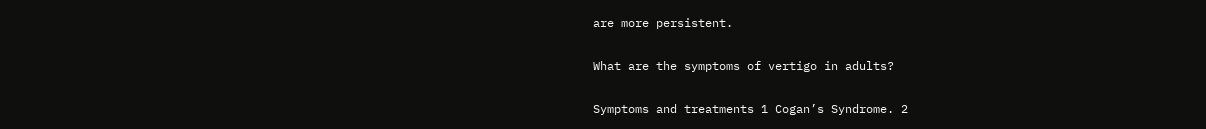are more persistent.

What are the symptoms of vertigo in adults?

Symptoms and treatments 1 Cogan’s Syndrome. 2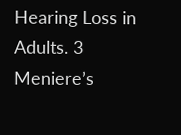Hearing Loss in Adults. 3 Meniere’s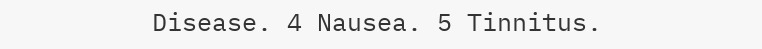Disease. 4 Nausea. 5 Tinnitus.